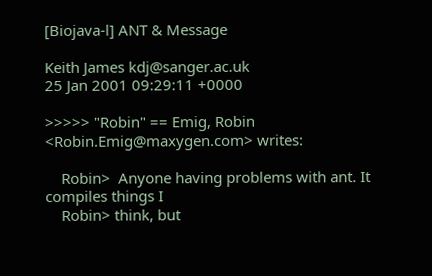[Biojava-l] ANT & Message

Keith James kdj@sanger.ac.uk
25 Jan 2001 09:29:11 +0000

>>>>> "Robin" == Emig, Robin <Robin.Emig@maxygen.com> writes:

    Robin>  Anyone having problems with ant. It compiles things I
    Robin> think, but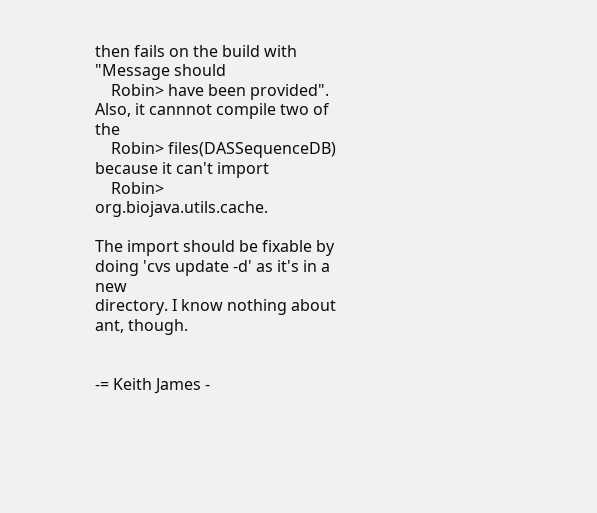then fails on the build with "Message should
    Robin> have been provided". Also, it cannnot compile two of the
    Robin> files(DASSequenceDB) because it can't import
    Robin> org.biojava.utils.cache.

The import should be fixable by doing 'cvs update -d' as it's in a new
directory. I know nothing about ant, though.


-= Keith James -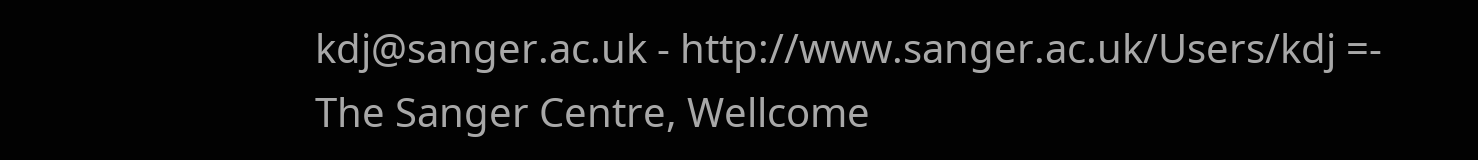kdj@sanger.ac.uk - http://www.sanger.ac.uk/Users/kdj =-
The Sanger Centre, Wellcome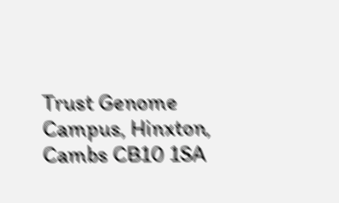Trust Genome Campus, Hinxton, Cambs CB10 1SA